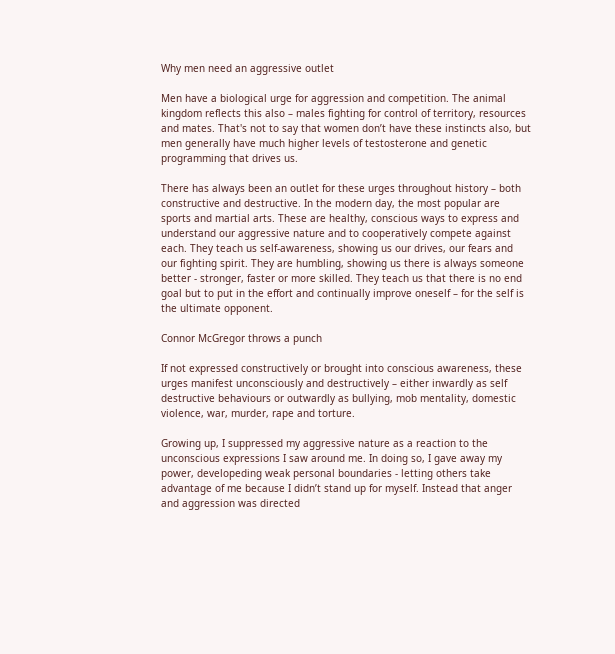Why men need an aggressive outlet

Men have a biological urge for aggression and competition. The animal kingdom reflects this also – males fighting for control of territory, resources and mates. That's not to say that women don’t have these instincts also, but men generally have much higher levels of testosterone and genetic programming that drives us.

There has always been an outlet for these urges throughout history – both constructive and destructive. In the modern day, the most popular are sports and martial arts. These are healthy, conscious ways to express and understand our aggressive nature and to cooperatively compete against each. They teach us self-awareness, showing us our drives, our fears and our fighting spirit. They are humbling, showing us there is always someone better - stronger, faster or more skilled. They teach us that there is no end goal but to put in the effort and continually improve oneself – for the self is the ultimate opponent.

Connor McGregor throws a punch

If not expressed constructively or brought into conscious awareness, these urges manifest unconsciously and destructively – either inwardly as self destructive behaviours or outwardly as bullying, mob mentality, domestic violence, war, murder, rape and torture.

Growing up, I suppressed my aggressive nature as a reaction to the unconscious expressions I saw around me. In doing so, I gave away my power, developeding weak personal boundaries - letting others take advantage of me because I didn’t stand up for myself. Instead that anger and aggression was directed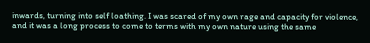inwards, turning into self loathing. I was scared of my own rage and capacity for violence, and it was a long process to come to terms with my own nature using the same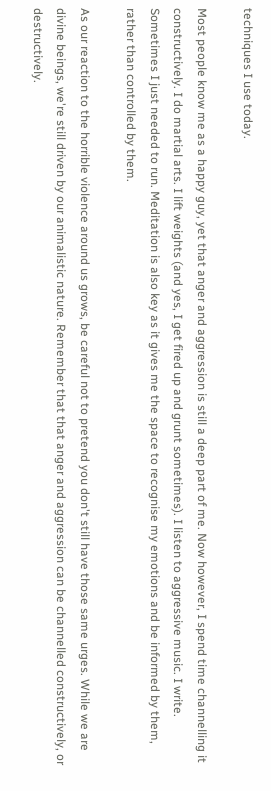techniques I use today.

Most people know me as a happy guy, yet that anger and aggression is still a deep part of me. Now however, I spend time channelling it constructively. I do martial arts. I lift weights (and yes, I get fired up and grunt sometimes). I listen to aggressive music. I write. Sometimes I just needed to run. Meditation is also key as it gives me the space to recognise my emotions and be informed by them, rather than controlled by them.

As our reaction to the horrible violence around us grows, be careful not to pretend you don't still have those same urges. While we are divine beings, we're still driven by our animalistic nature. Remember that that anger and aggression can be channelled constructively, or destructively.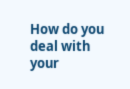How do you deal with your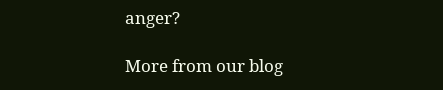anger?

More from our blog